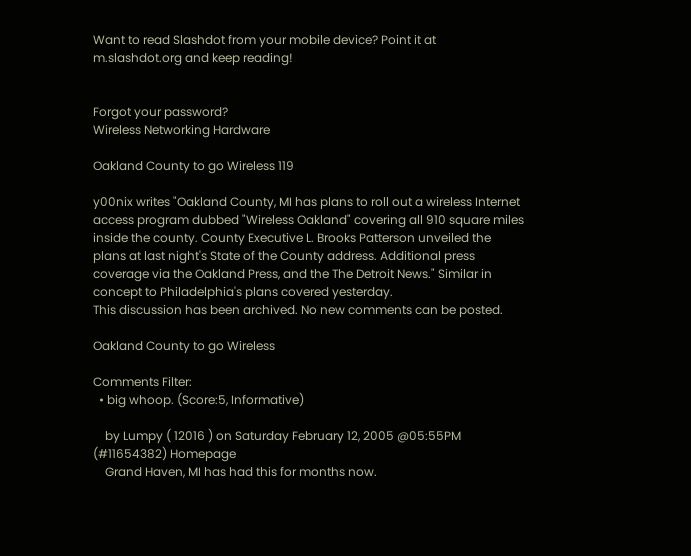Want to read Slashdot from your mobile device? Point it at m.slashdot.org and keep reading!


Forgot your password?
Wireless Networking Hardware

Oakland County to go Wireless 119

y00nix writes "Oakland County, MI has plans to roll out a wireless Internet access program dubbed "Wireless Oakland" covering all 910 square miles inside the county. County Executive L. Brooks Patterson unveiled the plans at last night's State of the County address. Additional press coverage via the Oakland Press, and the The Detroit News." Similar in concept to Philadelphia's plans covered yesterday.
This discussion has been archived. No new comments can be posted.

Oakland County to go Wireless

Comments Filter:
  • big whoop. (Score:5, Informative)

    by Lumpy ( 12016 ) on Saturday February 12, 2005 @05:55PM (#11654382) Homepage
    Grand Haven, MI has had this for months now.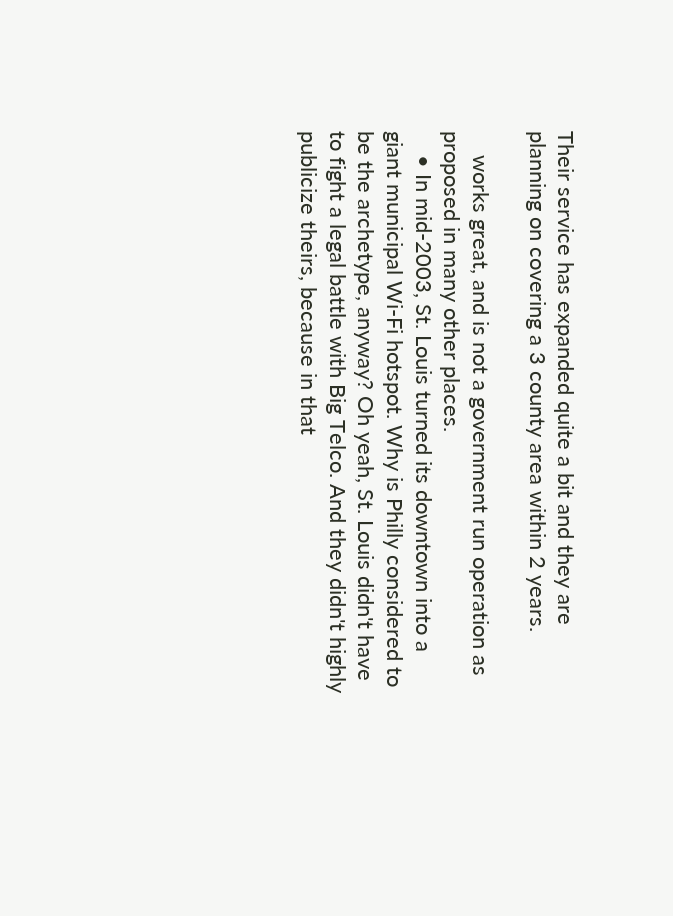Their service has expanded quite a bit and they are planning on covering a 3 county area within 2 years.

    works great, and is not a government run operation as proposed in many other places.
    • In mid-2003, St. Louis turned its downtown into a giant municipal Wi-Fi hotspot. Why is Philly considered to be the archetype, anyway? Oh yeah, St. Louis didn't have to fight a legal battle with Big Telco. And they didn't highly publicize theirs, because in that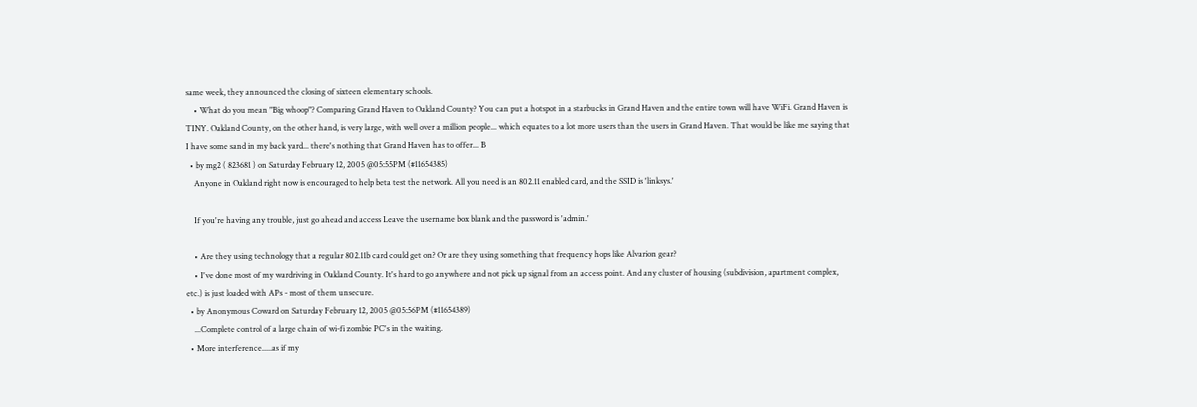same week, they announced the closing of sixteen elementary schools.
    • What do you mean "Big whoop"? Comparing Grand Haven to Oakland County? You can put a hotspot in a starbucks in Grand Haven and the entire town will have WiFi. Grand Haven is TINY. Oakland County, on the other hand, is very large, with well over a million people... which equates to a lot more users than the users in Grand Haven. That would be like me saying that I have some sand in my back yard... there's nothing that Grand Haven has to offer... B
  • by mg2 ( 823681 ) on Saturday February 12, 2005 @05:55PM (#11654385)
    Anyone in Oakland right now is encouraged to help beta test the network. All you need is an 802.11 enabled card, and the SSID is 'linksys.'

    If you're having any trouble, just go ahead and access Leave the username box blank and the password is 'admin.'

    • Are they using technology that a regular 802.11b card could get on? Or are they using something that frequency hops like Alvarion gear?
    • I've done most of my wardriving in Oakland County. It's hard to go anywhere and not pick up signal from an access point. And any cluster of housing (subdivision, apartment complex, etc.) is just loaded with APs - most of them unsecure.
  • by Anonymous Coward on Saturday February 12, 2005 @05:56PM (#11654389)
    ...Complete control of a large chain of wi-fi zombie PC's in the waiting.
  • More interference.....as if my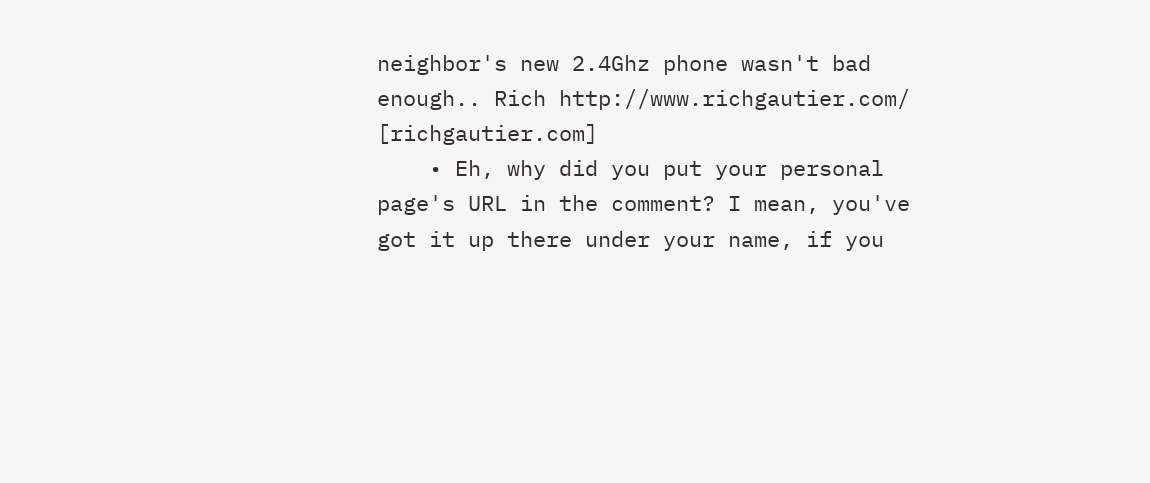neighbor's new 2.4Ghz phone wasn't bad enough.. Rich http://www.richgautier.com/ [richgautier.com]
    • Eh, why did you put your personal page's URL in the comment? I mean, you've got it up there under your name, if you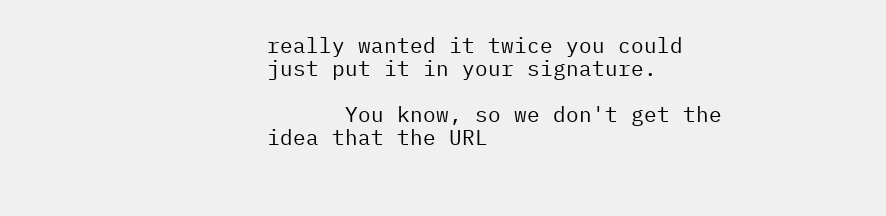really wanted it twice you could just put it in your signature.

      You know, so we don't get the idea that the URL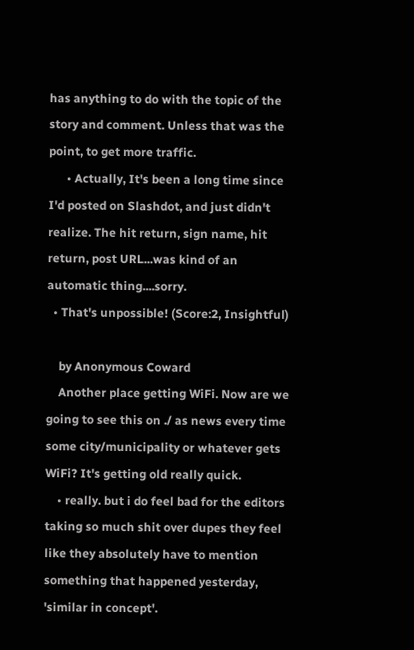has anything to do with the topic of the story and comment. Unless that was the point, to get more traffic.
      • Actually, It's been a long time since I'd posted on Slashdot, and just didn't realize. The hit return, sign name, hit return, post URL...was kind of an automatic thing....sorry.
  • That's unpossible! (Score:2, Insightful)

    by Anonymous Coward
    Another place getting WiFi. Now are we going to see this on ./ as news every time some city/municipality or whatever gets WiFi? It's getting old really quick.
    • really. but i do feel bad for the editors taking so much shit over dupes they feel like they absolutely have to mention something that happened yesterday, 'similar in concept'.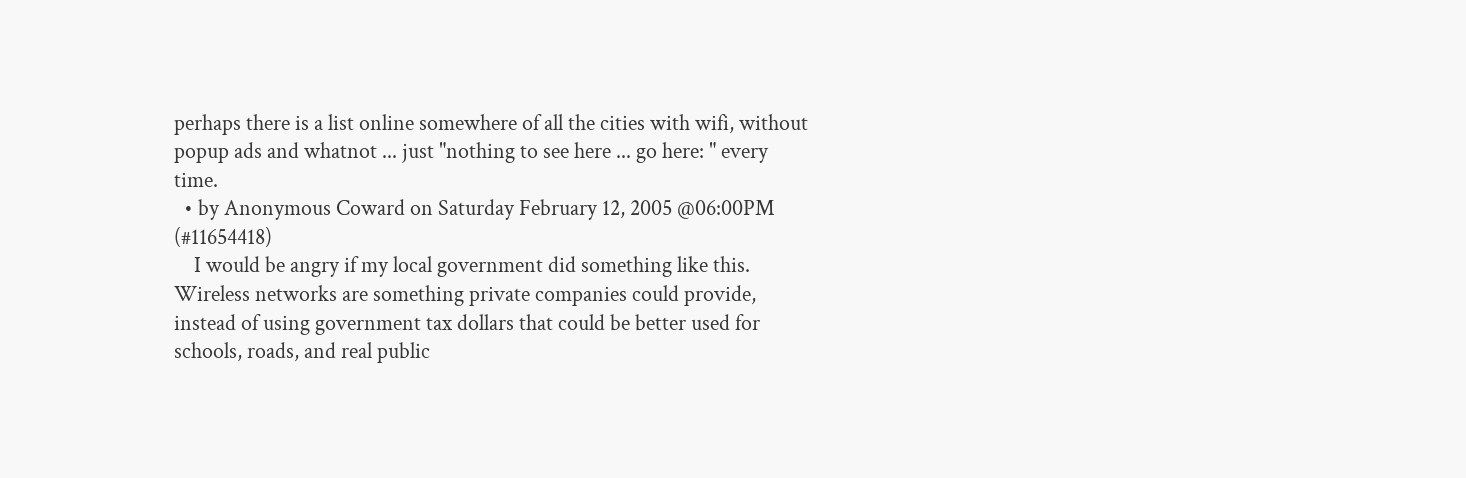perhaps there is a list online somewhere of all the cities with wifi, without popup ads and whatnot ... just "nothing to see here ... go here: " every time.
  • by Anonymous Coward on Saturday February 12, 2005 @06:00PM (#11654418)
    I would be angry if my local government did something like this. Wireless networks are something private companies could provide, instead of using government tax dollars that could be better used for schools, roads, and real public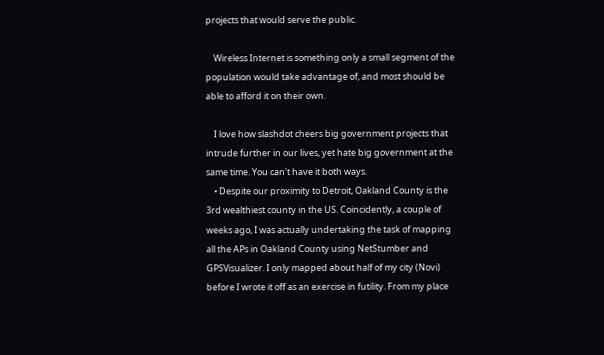projects that would serve the public.

    Wireless Internet is something only a small segment of the population would take advantage of, and most should be able to afford it on their own.

    I love how slashdot cheers big government projects that intrude further in our lives, yet hate big government at the same time. You can't have it both ways.
    • Despite our proximity to Detroit, Oakland County is the 3rd wealthiest county in the US. Coincidently, a couple of weeks ago, I was actually undertaking the task of mapping all the APs in Oakland County using NetStumber and GPSVisualizer. I only mapped about half of my city (Novi) before I wrote it off as an exercise in futility. From my place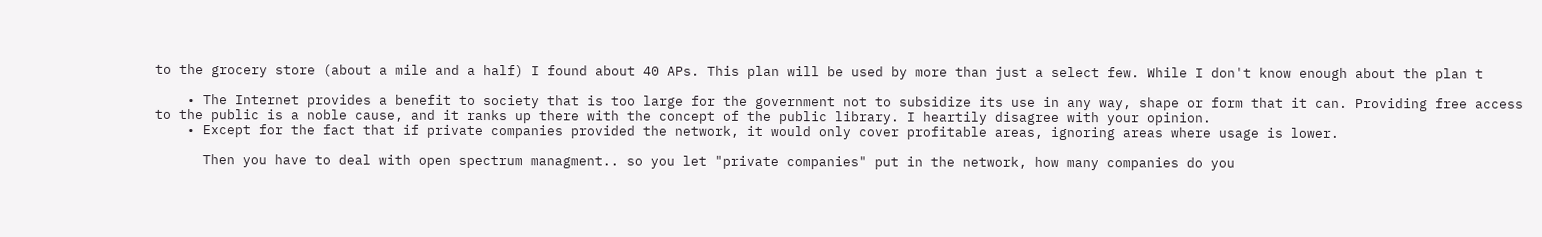to the grocery store (about a mile and a half) I found about 40 APs. This plan will be used by more than just a select few. While I don't know enough about the plan t

    • The Internet provides a benefit to society that is too large for the government not to subsidize its use in any way, shape or form that it can. Providing free access to the public is a noble cause, and it ranks up there with the concept of the public library. I heartily disagree with your opinion.
    • Except for the fact that if private companies provided the network, it would only cover profitable areas, ignoring areas where usage is lower.

      Then you have to deal with open spectrum managment.. so you let "private companies" put in the network, how many companies do you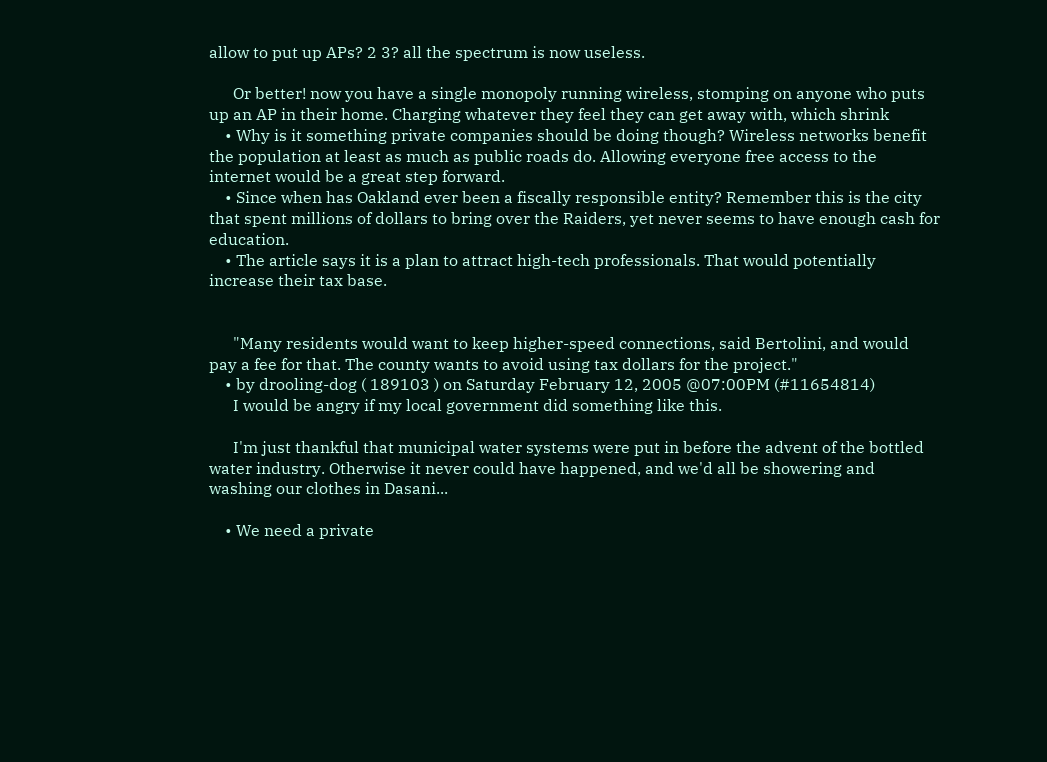allow to put up APs? 2 3? all the spectrum is now useless.

      Or better! now you have a single monopoly running wireless, stomping on anyone who puts up an AP in their home. Charging whatever they feel they can get away with, which shrink
    • Why is it something private companies should be doing though? Wireless networks benefit the population at least as much as public roads do. Allowing everyone free access to the internet would be a great step forward.
    • Since when has Oakland ever been a fiscally responsible entity? Remember this is the city that spent millions of dollars to bring over the Raiders, yet never seems to have enough cash for education.
    • The article says it is a plan to attract high-tech professionals. That would potentially increase their tax base.


      "Many residents would want to keep higher-speed connections, said Bertolini, and would pay a fee for that. The county wants to avoid using tax dollars for the project."
    • by drooling-dog ( 189103 ) on Saturday February 12, 2005 @07:00PM (#11654814)
      I would be angry if my local government did something like this.

      I'm just thankful that municipal water systems were put in before the advent of the bottled water industry. Otherwise it never could have happened, and we'd all be showering and washing our clothes in Dasani...

    • We need a private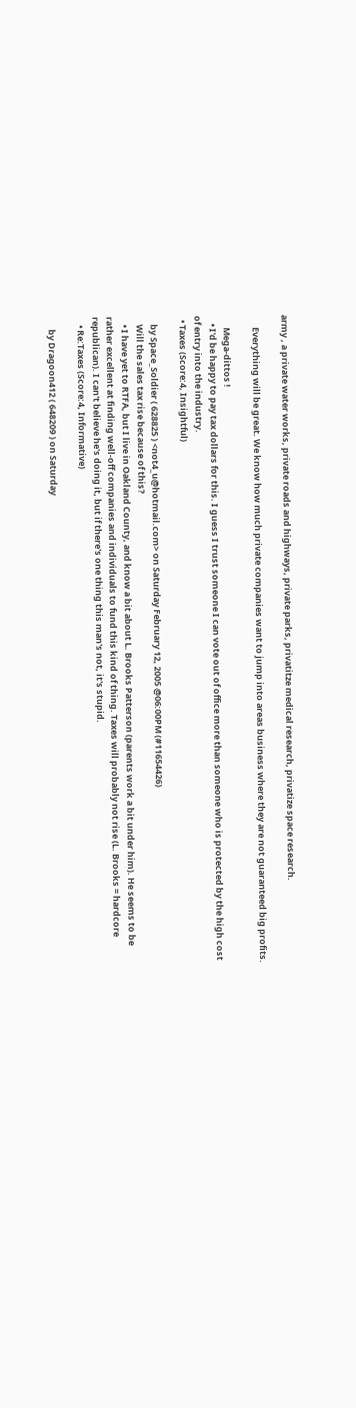army , a private water works, private roads and highways, private parks, privatitze medical research, privatize space research.

      Everything will be great. We know how much private companies want to jump into areas business where they are not guaranteed big profits.

      Mega-dittos !
    • I'd be happy to pay tax dollars for this. I guess I trust someone I can vote out of office more than someone who is protected by the high cost of entry into the industry.
  • Taxes (Score:4, Insightful)

    by Space_Soldier ( 628825 ) <not4_u@hotmail.com> on Saturday February 12, 2005 @06:00PM (#11654426)
    Will the sales tax rise because of this?
    • I have yet to RTFA, but I live in Oakland County, and know a bit about L. Brooks Patterson (parents work a bit under him). He seems to be rather excellent at finding well-off companies and individuals to fund this kind of thing. Taxes will probably not rise (L. Brooks = hardcore republican). I can't believe he's doing it, but if there's one thing this man's not, it's stupid.
    • Re:Taxes (Score:4, Informative)

      by Dragoon412 ( 648209 ) on Saturday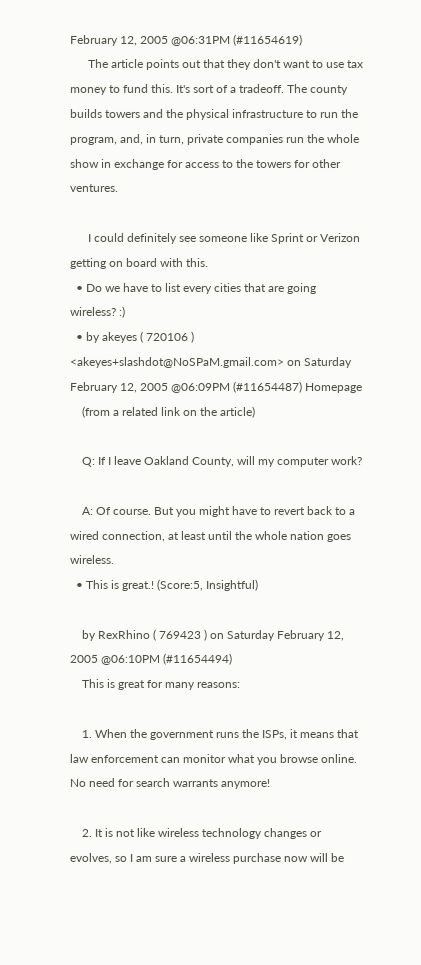February 12, 2005 @06:31PM (#11654619)
      The article points out that they don't want to use tax money to fund this. It's sort of a tradeoff. The county builds towers and the physical infrastructure to run the program, and, in turn, private companies run the whole show in exchange for access to the towers for other ventures.

      I could definitely see someone like Sprint or Verizon getting on board with this.
  • Do we have to list every cities that are going wireless? :)
  • by akeyes ( 720106 ) <akeyes+slashdot@NoSPaM.gmail.com> on Saturday February 12, 2005 @06:09PM (#11654487) Homepage
    (from a related link on the article)

    Q: If I leave Oakland County, will my computer work?

    A: Of course. But you might have to revert back to a wired connection, at least until the whole nation goes wireless.
  • This is great.! (Score:5, Insightful)

    by RexRhino ( 769423 ) on Saturday February 12, 2005 @06:10PM (#11654494)
    This is great for many reasons:

    1. When the government runs the ISPs, it means that law enforcement can monitor what you browse online. No need for search warrants anymore!

    2. It is not like wireless technology changes or evolves, so I am sure a wireless purchase now will be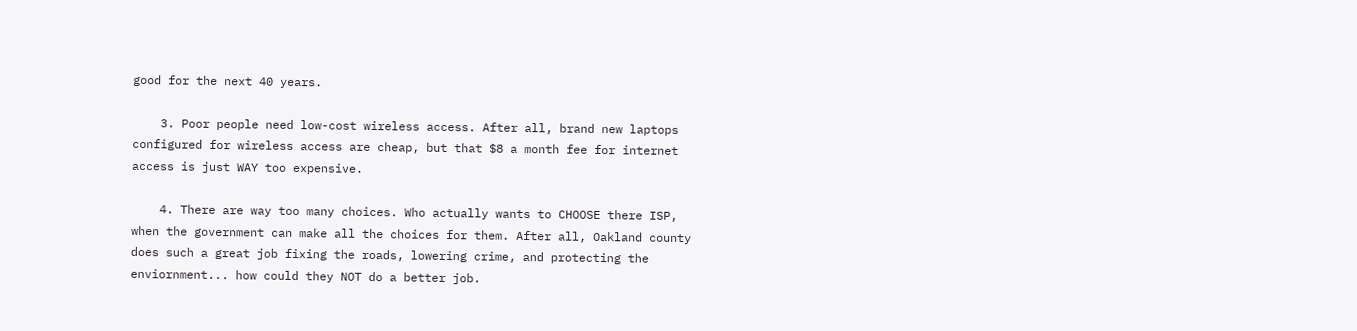good for the next 40 years.

    3. Poor people need low-cost wireless access. After all, brand new laptops configured for wireless access are cheap, but that $8 a month fee for internet access is just WAY too expensive.

    4. There are way too many choices. Who actually wants to CHOOSE there ISP, when the government can make all the choices for them. After all, Oakland county does such a great job fixing the roads, lowering crime, and protecting the enviornment... how could they NOT do a better job.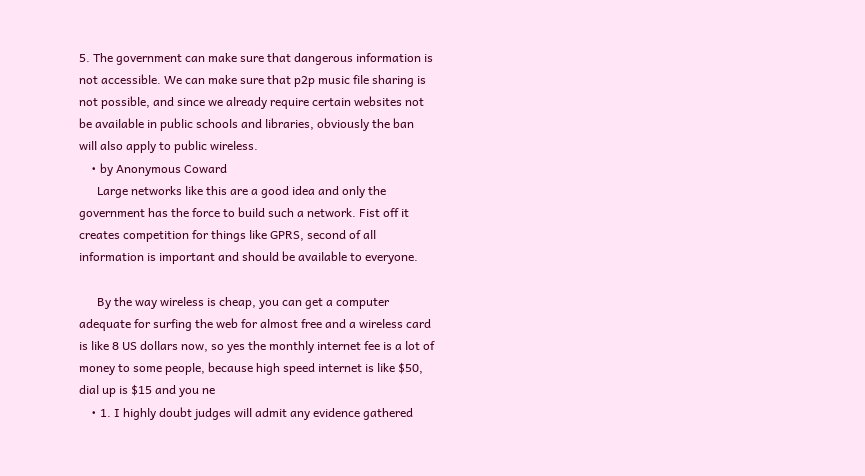5. The government can make sure that dangerous information is not accessible. We can make sure that p2p music file sharing is not possible, and since we already require certain websites not be available in public schools and libraries, obviously the ban will also apply to public wireless.
    • by Anonymous Coward
      Large networks like this are a good idea and only the government has the force to build such a network. Fist off it creates competition for things like GPRS, second of all information is important and should be available to everyone.

      By the way wireless is cheap, you can get a computer adequate for surfing the web for almost free and a wireless card is like 8 US dollars now, so yes the monthly internet fee is a lot of money to some people, because high speed internet is like $50, dial up is $15 and you ne
    • 1. I highly doubt judges will admit any evidence gathered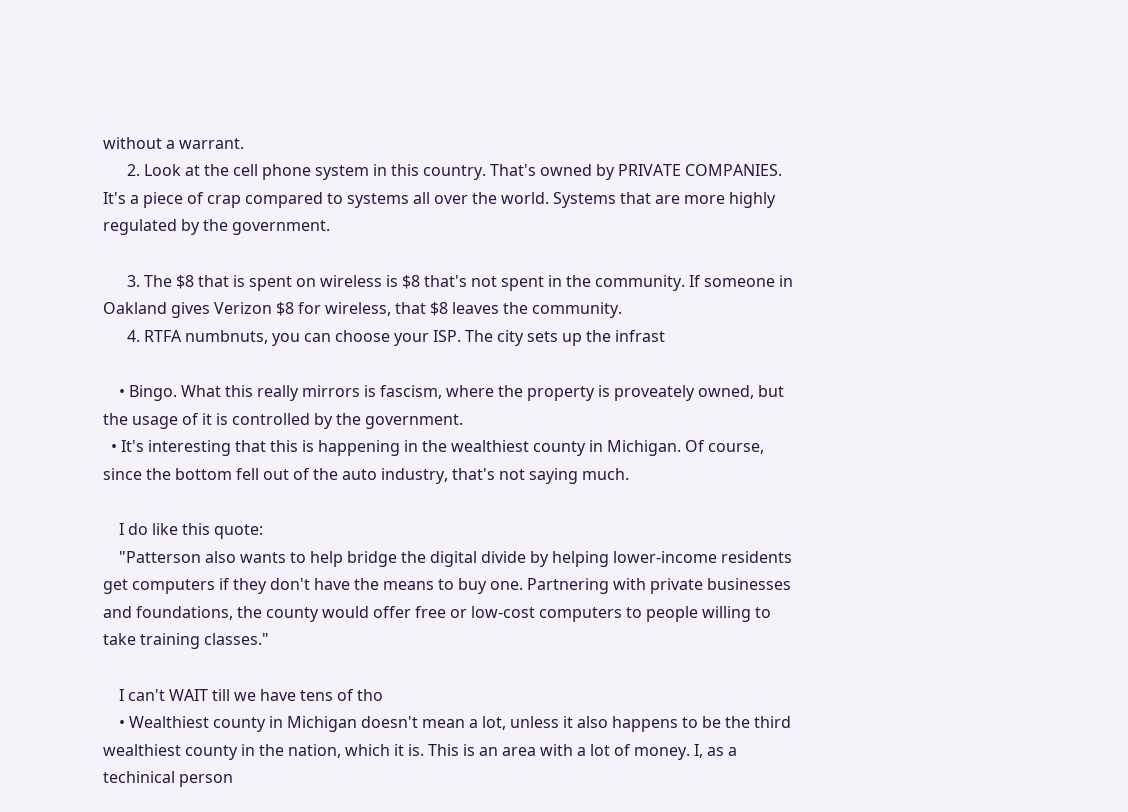without a warrant.
      2. Look at the cell phone system in this country. That's owned by PRIVATE COMPANIES. It's a piece of crap compared to systems all over the world. Systems that are more highly regulated by the government.

      3. The $8 that is spent on wireless is $8 that's not spent in the community. If someone in Oakland gives Verizon $8 for wireless, that $8 leaves the community.
      4. RTFA numbnuts, you can choose your ISP. The city sets up the infrast

    • Bingo. What this really mirrors is fascism, where the property is proveately owned, but the usage of it is controlled by the government.
  • It's interesting that this is happening in the wealthiest county in Michigan. Of course, since the bottom fell out of the auto industry, that's not saying much.

    I do like this quote:
    "Patterson also wants to help bridge the digital divide by helping lower-income residents get computers if they don't have the means to buy one. Partnering with private businesses and foundations, the county would offer free or low-cost computers to people willing to take training classes."

    I can't WAIT till we have tens of tho
    • Wealthiest county in Michigan doesn't mean a lot, unless it also happens to be the third wealthiest county in the nation, which it is. This is an area with a lot of money. I, as a techinical person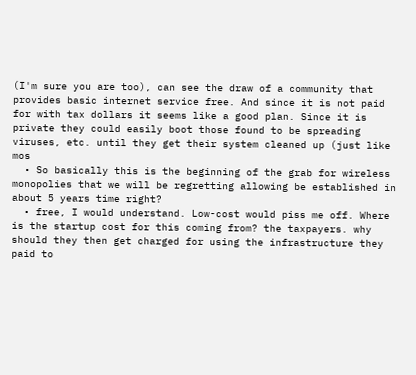(I'm sure you are too), can see the draw of a community that provides basic internet service free. And since it is not paid for with tax dollars it seems like a good plan. Since it is private they could easily boot those found to be spreading viruses, etc. until they get their system cleaned up (just like mos
  • So basically this is the beginning of the grab for wireless monopolies that we will be regretting allowing be established in about 5 years time right?
  • free, I would understand. Low-cost would piss me off. Where is the startup cost for this coming from? the taxpayers. why should they then get charged for using the infrastructure they paid to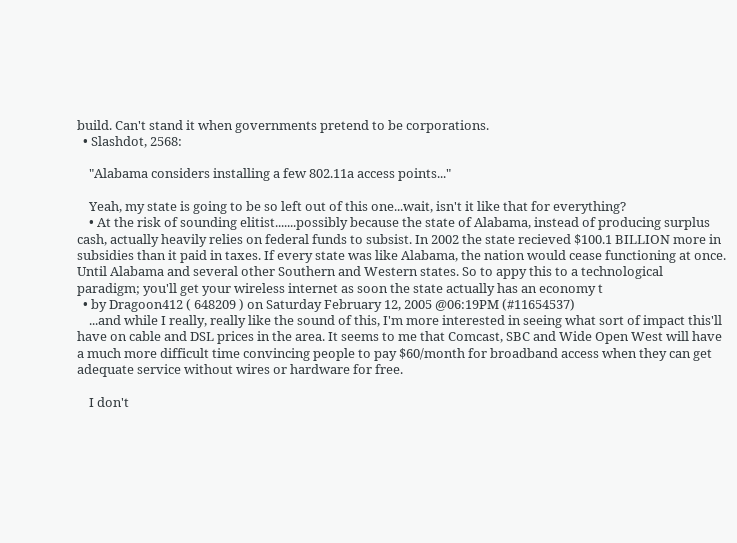build. Can't stand it when governments pretend to be corporations.
  • Slashdot, 2568:

    "Alabama considers installing a few 802.11a access points..."

    Yeah, my state is going to be so left out of this one...wait, isn't it like that for everything?
    • At the risk of sounding elitist.......possibly because the state of Alabama, instead of producing surplus cash, actually heavily relies on federal funds to subsist. In 2002 the state recieved $100.1 BILLION more in subsidies than it paid in taxes. If every state was like Alabama, the nation would cease functioning at once. Until Alabama and several other Southern and Western states. So to appy this to a technological paradigm; you'll get your wireless internet as soon the state actually has an economy t
  • by Dragoon412 ( 648209 ) on Saturday February 12, 2005 @06:19PM (#11654537)
    ...and while I really, really like the sound of this, I'm more interested in seeing what sort of impact this'll have on cable and DSL prices in the area. It seems to me that Comcast, SBC and Wide Open West will have a much more difficult time convincing people to pay $60/month for broadband access when they can get adequate service without wires or hardware for free.

    I don't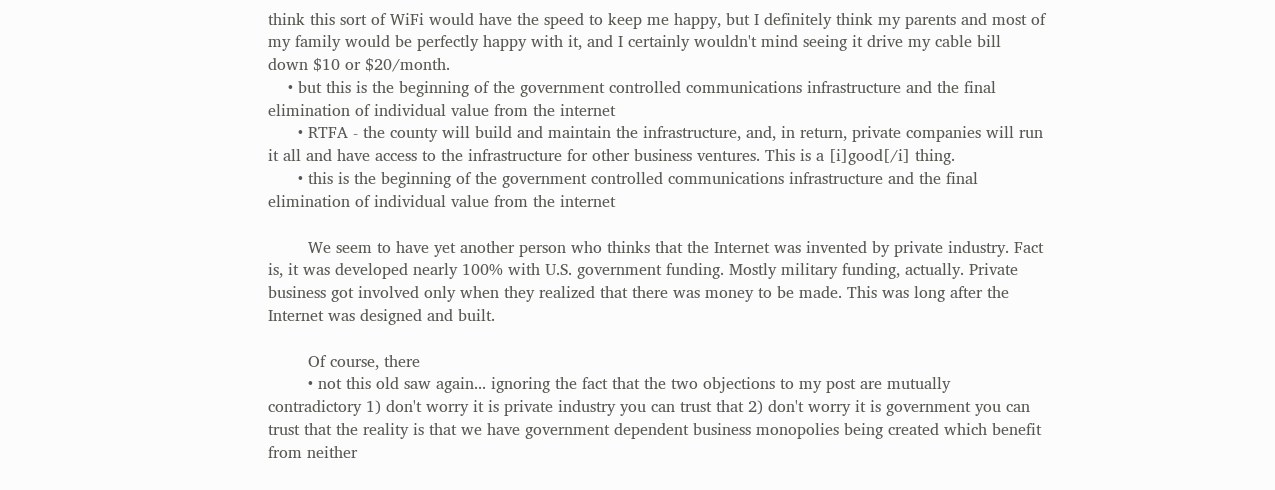think this sort of WiFi would have the speed to keep me happy, but I definitely think my parents and most of my family would be perfectly happy with it, and I certainly wouldn't mind seeing it drive my cable bill down $10 or $20/month.
    • but this is the beginning of the government controlled communications infrastructure and the final elimination of individual value from the internet
      • RTFA - the county will build and maintain the infrastructure, and, in return, private companies will run it all and have access to the infrastructure for other business ventures. This is a [i]good[/i] thing.
      • this is the beginning of the government controlled communications infrastructure and the final elimination of individual value from the internet

        We seem to have yet another person who thinks that the Internet was invented by private industry. Fact is, it was developed nearly 100% with U.S. government funding. Mostly military funding, actually. Private business got involved only when they realized that there was money to be made. This was long after the Internet was designed and built.

        Of course, there
        • not this old saw again... ignoring the fact that the two objections to my post are mutually contradictory 1) don't worry it is private industry you can trust that 2) don't worry it is government you can trust that the reality is that we have government dependent business monopolies being created which benefit from neither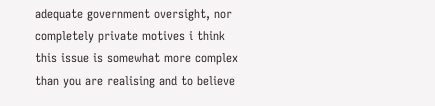adequate government oversight, nor completely private motives i think this issue is somewhat more complex than you are realising and to believe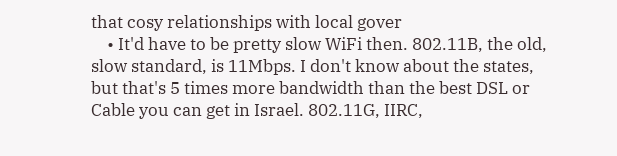that cosy relationships with local gover
    • It'd have to be pretty slow WiFi then. 802.11B, the old, slow standard, is 11Mbps. I don't know about the states, but that's 5 times more bandwidth than the best DSL or Cable you can get in Israel. 802.11G, IIRC,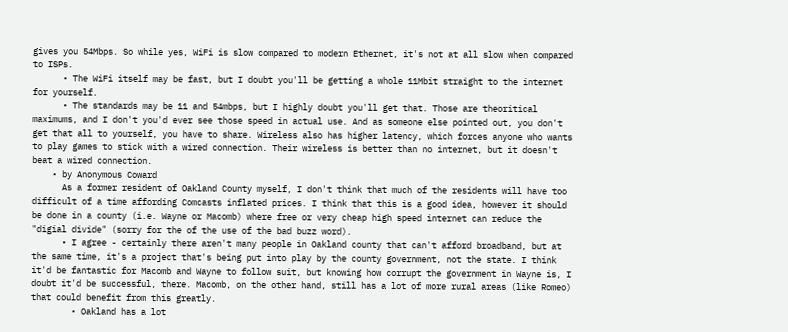gives you 54Mbps. So while yes, WiFi is slow compared to modern Ethernet, it's not at all slow when compared to ISPs.
      • The WiFi itself may be fast, but I doubt you'll be getting a whole 11Mbit straight to the internet for yourself.
      • The standards may be 11 and 54mbps, but I highly doubt you'll get that. Those are theoritical maximums, and I don't you'd ever see those speed in actual use. And as someone else pointed out, you don't get that all to yourself, you have to share. Wireless also has higher latency, which forces anyone who wants to play games to stick with a wired connection. Their wireless is better than no internet, but it doesn't beat a wired connection.
    • by Anonymous Coward
      As a former resident of Oakland County myself, I don't think that much of the residents will have too difficult of a time affording Comcasts inflated prices. I think that this is a good idea, however it should be done in a county (i.e. Wayne or Macomb) where free or very cheap high speed internet can reduce the "digial divide" (sorry for the of the use of the bad buzz word).
      • I agree - certainly there aren't many people in Oakland county that can't afford broadband, but at the same time, it's a project that's being put into play by the county government, not the state. I think it'd be fantastic for Macomb and Wayne to follow suit, but knowing how corrupt the government in Wayne is, I doubt it'd be successful, there. Macomb, on the other hand, still has a lot of more rural areas (like Romeo) that could benefit from this greatly.
        • Oakland has a lot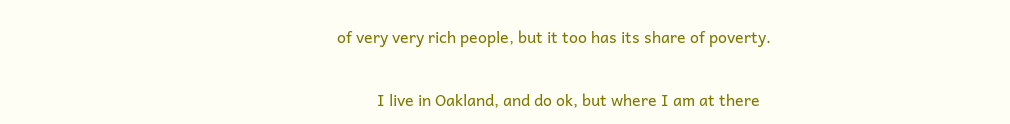of very very rich people, but it too has its share of poverty.

          I live in Oakland, and do ok, but where I am at there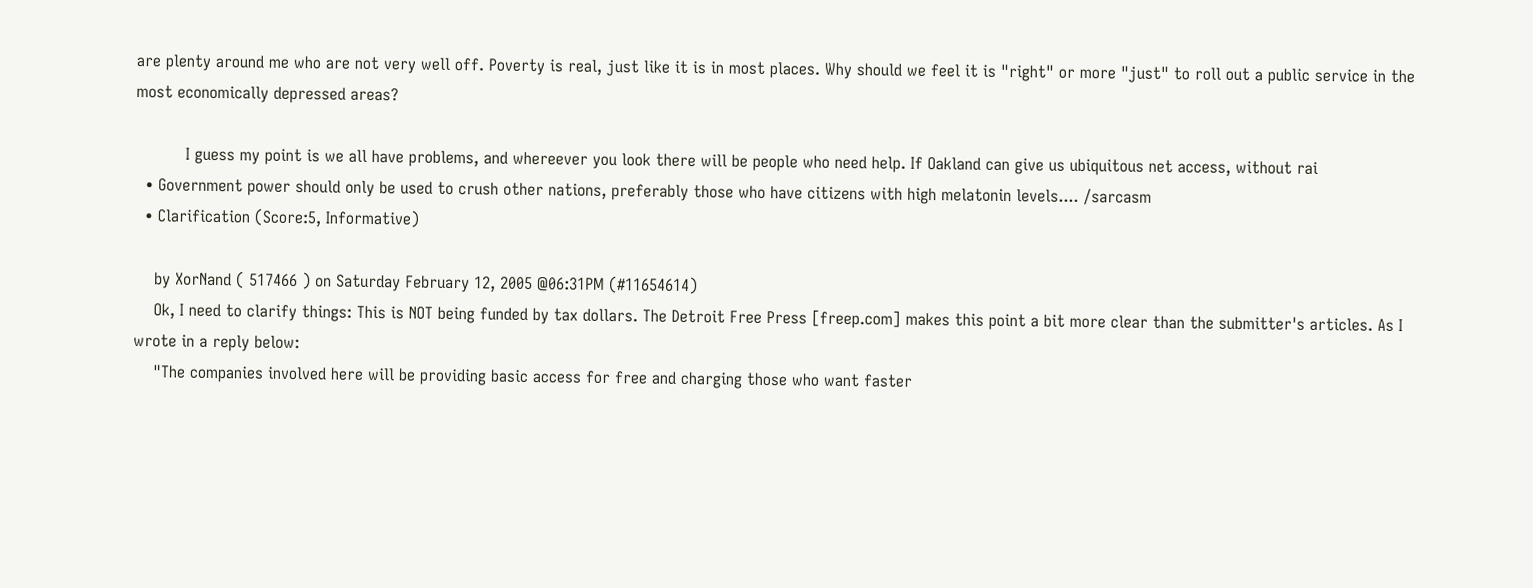are plenty around me who are not very well off. Poverty is real, just like it is in most places. Why should we feel it is "right" or more "just" to roll out a public service in the most economically depressed areas?

          I guess my point is we all have problems, and whereever you look there will be people who need help. If Oakland can give us ubiquitous net access, without rai
  • Government power should only be used to crush other nations, preferably those who have citizens with high melatonin levels.... /sarcasm
  • Clarification (Score:5, Informative)

    by XorNand ( 517466 ) on Saturday February 12, 2005 @06:31PM (#11654614)
    Ok, I need to clarify things: This is NOT being funded by tax dollars. The Detroit Free Press [freep.com] makes this point a bit more clear than the submitter's articles. As I wrote in a reply below:
    "The companies involved here will be providing basic access for free and charging those who want faster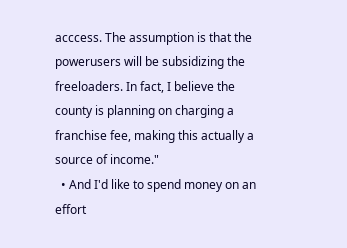acccess. The assumption is that the powerusers will be subsidizing the freeloaders. In fact, I believe the county is planning on charging a franchise fee, making this actually a source of income."
  • And I'd like to spend money on an effort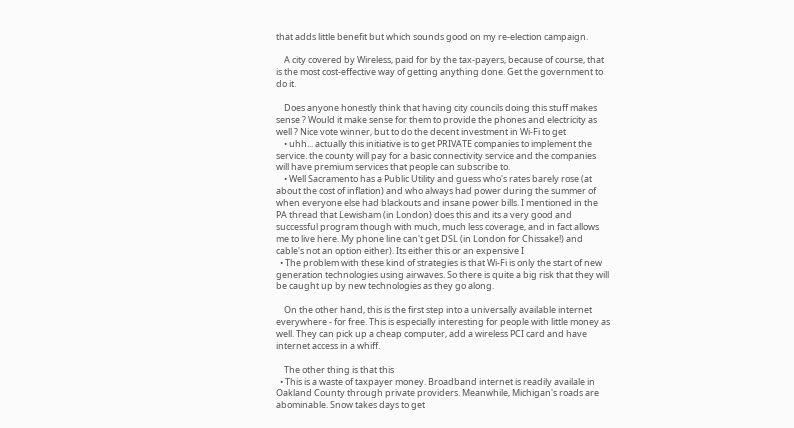that adds little benefit but which sounds good on my re-election campaign.

    A city covered by Wireless, paid for by the tax-payers, because of course, that is the most cost-effective way of getting anything done. Get the government to do it.

    Does anyone honestly think that having city councils doing this stuff makes sense ? Would it make sense for them to provide the phones and electricity as well ? Nice vote winner, but to do the decent investment in Wi-Fi to get
    • uhh... actually this initiative is to get PRIVATE companies to implement the service. the county will pay for a basic connectivity service and the companies will have premium services that people can subscribe to.
    • Well Sacramento has a Public Utility and guess who's rates barely rose (at about the cost of inflation) and who always had power during the summer of when everyone else had blackouts and insane power bills. I mentioned in the PA thread that Lewisham (in London) does this and its a very good and successful program though with much, much less coverage, and in fact allows me to live here. My phone line can't get DSL (in London for Chissake!) and cable's not an option either). Its either this or an expensive I
  • The problem with these kind of strategies is that Wi-Fi is only the start of new generation technologies using airwaves. So there is quite a big risk that they will be caught up by new technologies as they go along.

    On the other hand, this is the first step into a universally available internet everywhere - for free. This is especially interesting for people with little money as well. They can pick up a cheap computer, add a wireless PCI card and have internet access in a whiff.

    The other thing is that this
  • This is a waste of taxpayer money. Broadband internet is readily availale in Oakland County through private providers. Meanwhile, Michigan's roads are abominable. Snow takes days to get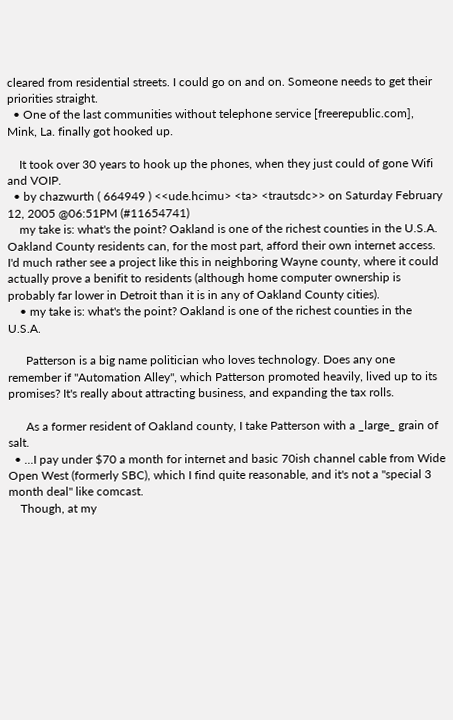cleared from residential streets. I could go on and on. Someone needs to get their priorities straight.
  • One of the last communities without telephone service [freerepublic.com], Mink, La. finally got hooked up.

    It took over 30 years to hook up the phones, when they just could of gone Wifi and VOIP.
  • by chazwurth ( 664949 ) <<ude.hcimu> <ta> <trautsdc>> on Saturday February 12, 2005 @06:51PM (#11654741)
    my take is: what's the point? Oakland is one of the richest counties in the U.S.A. Oakland County residents can, for the most part, afford their own internet access. I'd much rather see a project like this in neighboring Wayne county, where it could actually prove a benifit to residents (although home computer ownership is probably far lower in Detroit than it is in any of Oakland County cities).
    • my take is: what's the point? Oakland is one of the richest counties in the U.S.A.

      Patterson is a big name politician who loves technology. Does any one remember if "Automation Alley", which Patterson promoted heavily, lived up to its promises? It's really about attracting business, and expanding the tax rolls.

      As a former resident of Oakland county, I take Patterson with a _large_ grain of salt.
  • ...I pay under $70 a month for internet and basic 70ish channel cable from Wide Open West (formerly SBC), which I find quite reasonable, and it's not a "special 3 month deal" like comcast.
    Though, at my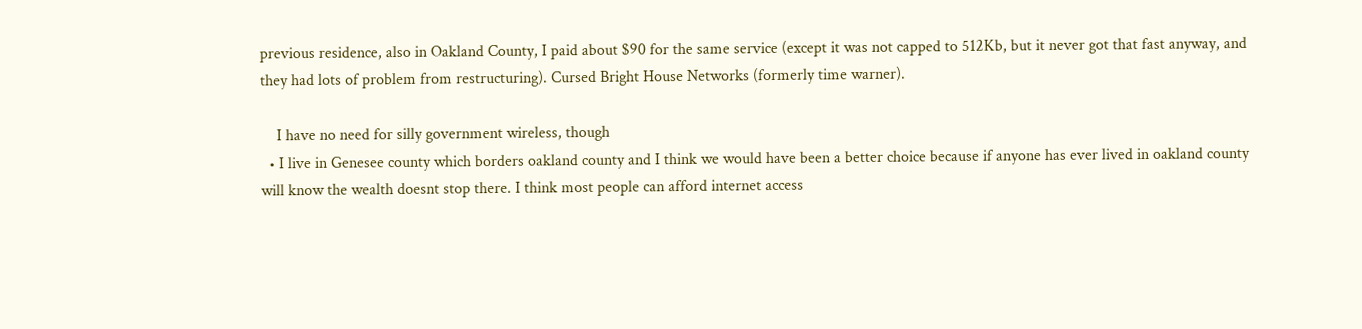previous residence, also in Oakland County, I paid about $90 for the same service (except it was not capped to 512Kb, but it never got that fast anyway, and they had lots of problem from restructuring). Cursed Bright House Networks (formerly time warner).

    I have no need for silly government wireless, though
  • I live in Genesee county which borders oakland county and I think we would have been a better choice because if anyone has ever lived in oakland county will know the wealth doesnt stop there. I think most people can afford internet access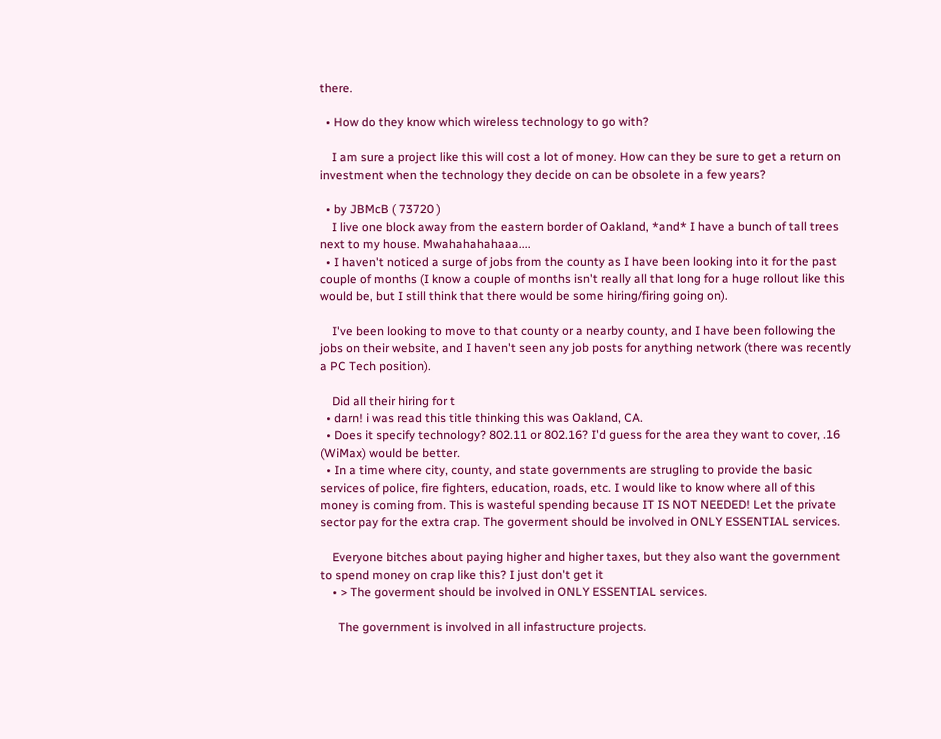there.

  • How do they know which wireless technology to go with?

    I am sure a project like this will cost a lot of money. How can they be sure to get a return on investment when the technology they decide on can be obsolete in a few years?

  • by JBMcB ( 73720 )
    I live one block away from the eastern border of Oakland, *and* I have a bunch of tall trees next to my house. Mwahahahahaaa....
  • I haven't noticed a surge of jobs from the county as I have been looking into it for the past couple of months (I know a couple of months isn't really all that long for a huge rollout like this would be, but I still think that there would be some hiring/firing going on).

    I've been looking to move to that county or a nearby county, and I have been following the jobs on their website, and I haven't seen any job posts for anything network (there was recently a PC Tech position).

    Did all their hiring for t
  • darn! i was read this title thinking this was Oakland, CA.
  • Does it specify technology? 802.11 or 802.16? I'd guess for the area they want to cover, .16 (WiMax) would be better.
  • In a time where city, county, and state governments are strugling to provide the basic services of police, fire fighters, education, roads, etc. I would like to know where all of this money is coming from. This is wasteful spending because IT IS NOT NEEDED! Let the private sector pay for the extra crap. The goverment should be involved in ONLY ESSENTIAL services.

    Everyone bitches about paying higher and higher taxes, but they also want the government to spend money on crap like this? I just don't get it
    • > The goverment should be involved in ONLY ESSENTIAL services.

      The government is involved in all infastructure projects.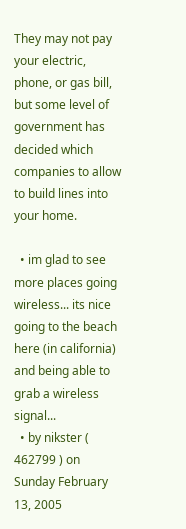They may not pay your electric, phone, or gas bill, but some level of government has decided which companies to allow to build lines into your home.

  • im glad to see more places going wireless... its nice going to the beach here (in california) and being able to grab a wireless signal...
  • by nikster ( 462799 ) on Sunday February 13, 2005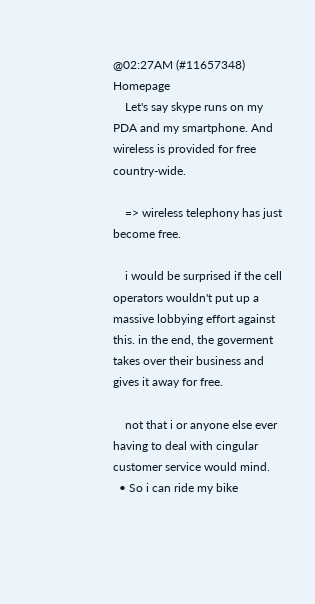@02:27AM (#11657348) Homepage
    Let's say skype runs on my PDA and my smartphone. And wireless is provided for free country-wide.

    => wireless telephony has just become free.

    i would be surprised if the cell operators wouldn't put up a massive lobbying effort against this. in the end, the goverment takes over their business and gives it away for free.

    not that i or anyone else ever having to deal with cingular customer service would mind.
  • So i can ride my bike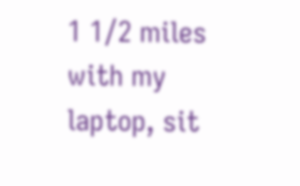1 1/2 miles with my laptop, sit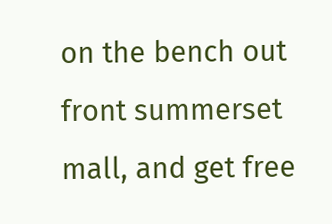on the bench out front summerset mall, and get free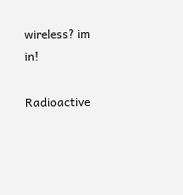wireless? im in!

Radioactive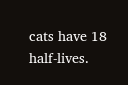cats have 18 half-lives.